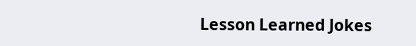Lesson Learned Jokes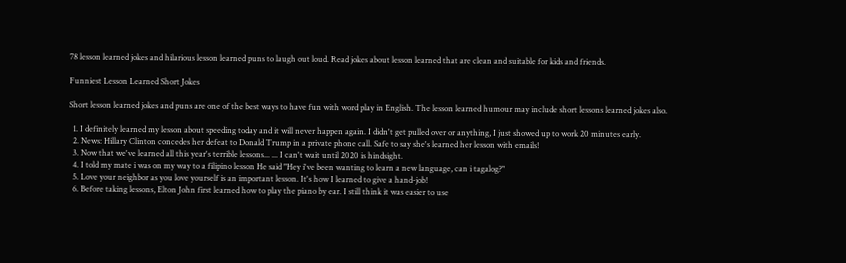78 lesson learned jokes and hilarious lesson learned puns to laugh out loud. Read jokes about lesson learned that are clean and suitable for kids and friends.

Funniest Lesson Learned Short Jokes

Short lesson learned jokes and puns are one of the best ways to have fun with word play in English. The lesson learned humour may include short lessons learned jokes also.

  1. I definitely learned my lesson about speeding today and it will never happen again. I didn't get pulled over or anything, I just showed up to work 20 minutes early.
  2. News: Hillary Clinton concedes her defeat to Donald Trump in a private phone call. Safe to say she's learned her lesson with emails!
  3. Now that we've learned all this year's terrible lessons... ... I can't wait until 2020 is hindsight.
  4. I told my mate i was on my way to a filipino lesson He said "Hey i've been wanting to learn a new language, can i tagalog?"
  5. Love your neighbor as you love yourself is an important lesson. It's how I learned to give a hand-job!
  6. Before taking lessons, Elton John first learned how to play the piano by ear. I still think it was easier to use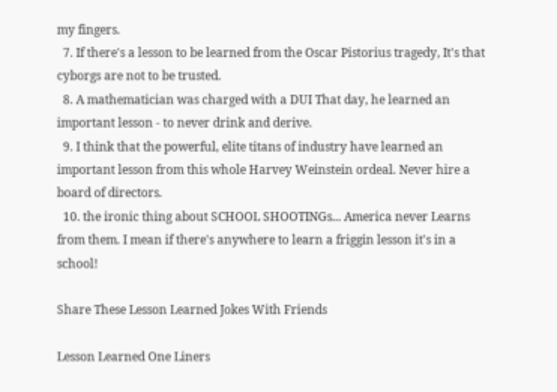my fingers.
  7. If there's a lesson to be learned from the Oscar Pistorius tragedy, It's that cyborgs are not to be trusted.
  8. A mathematician was charged with a DUI That day, he learned an important lesson - to never drink and derive.
  9. I think that the powerful, elite titans of industry have learned an important lesson from this whole Harvey Weinstein ordeal. Never hire a board of directors.
  10. the ironic thing about SCHOOL SHOOTINGs... America never Learns from them. I mean if there's anywhere to learn a friggin lesson it's in a school!

Share These Lesson Learned Jokes With Friends

Lesson Learned One Liners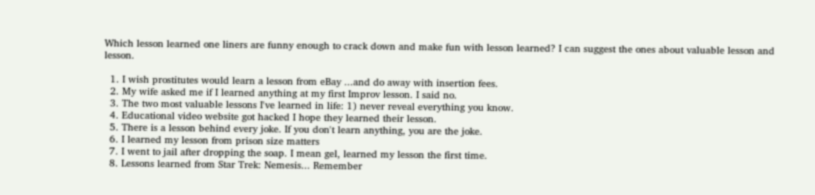Which lesson learned one liners are funny enough to crack down and make fun with lesson learned? I can suggest the ones about valuable lesson and lesson.

  1. I wish prostitutes would learn a lesson from eBay ...and do away with insertion fees.
  2. My wife asked me if I learned anything at my first Improv lesson. I said no.
  3. The two most valuable lessons I've learned in life: 1) never reveal everything you know.
  4. Educational video website got hacked I hope they learned their lesson.
  5. There is a lesson behind every joke. If you don't learn anything, you are the joke.
  6. I learned my lesson from prison size matters
  7. I went to jail after dropping the soap. I mean gel, learned my lesson the first time.
  8. Lessons learned from Star Trek: Nemesis... Remember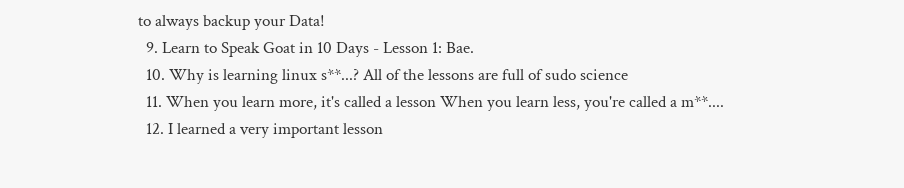to always backup your Data!
  9. Learn to Speak Goat in 10 Days - Lesson 1: Bae.
  10. Why is learning linux s**...? All of the lessons are full of sudo science
  11. When you learn more, it's called a lesson When you learn less, you're called a m**....
  12. I learned a very important lesson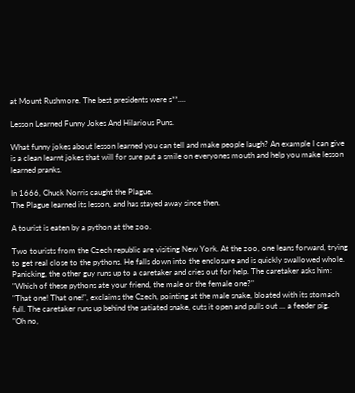at Mount Rushmore. The best presidents were s**....

Lesson Learned Funny Jokes And Hilarious Puns.

What funny jokes about lesson learned you can tell and make people laugh? An example I can give is a clean learnt jokes that will for sure put a smile on everyones mouth and help you make lesson learned pranks.

In 1666, Chuck Norris caught the Plague.
The Plague learned its lesson, and has stayed away since then.

A tourist is eaten by a python at the zoo.

Two tourists from the Czech republic are visiting New York. At the zoo, one leans forward, trying to get real close to the pythons. He falls down into the enclosure and is quickly swallowed whole.
Panicking, the other guy runs up to a caretaker and cries out for help. The caretaker asks him: "Which of these pythons ate your friend, the male or the female one?"
"That one! That one!", exclaims the Czech, pointing at the male snake, bloated with its stomach full. The caretaker runs up behind the satiated snake, cuts it open and pulls out ... a feeder pig.
"Oh no,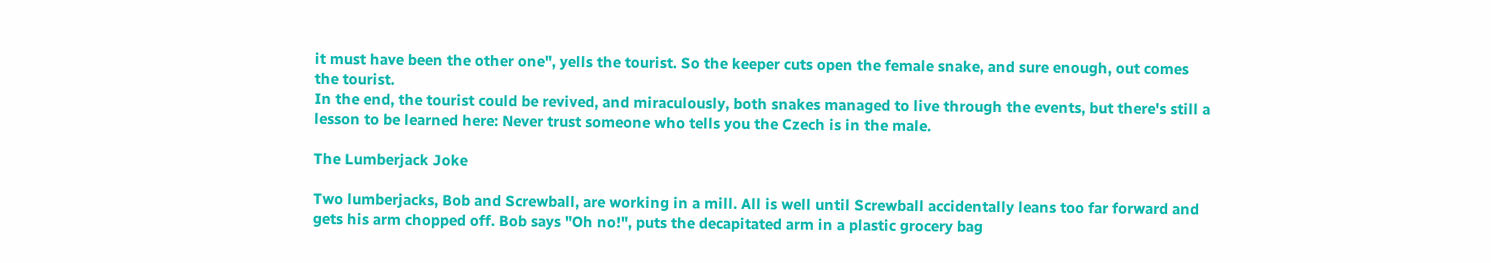it must have been the other one", yells the tourist. So the keeper cuts open the female snake, and sure enough, out comes the tourist.
In the end, the tourist could be revived, and miraculously, both snakes managed to live through the events, but there's still a lesson to be learned here: Never trust someone who tells you the Czech is in the male.

The Lumberjack Joke

Two lumberjacks, Bob and Screwball, are working in a mill. All is well until Screwball accidentally leans too far forward and gets his arm chopped off. Bob says "Oh no!", puts the decapitated arm in a plastic grocery bag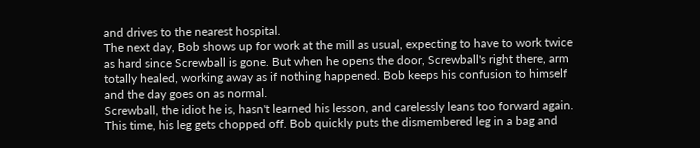and drives to the nearest hospital.
The next day, Bob shows up for work at the mill as usual, expecting to have to work twice as hard since Screwball is gone. But when he opens the door, Screwball's right there, arm totally healed, working away as if nothing happened. Bob keeps his confusion to himself and the day goes on as normal.
Screwball, the idiot he is, hasn't learned his lesson, and carelessly leans too forward again. This time, his leg gets chopped off. Bob quickly puts the dismembered leg in a bag and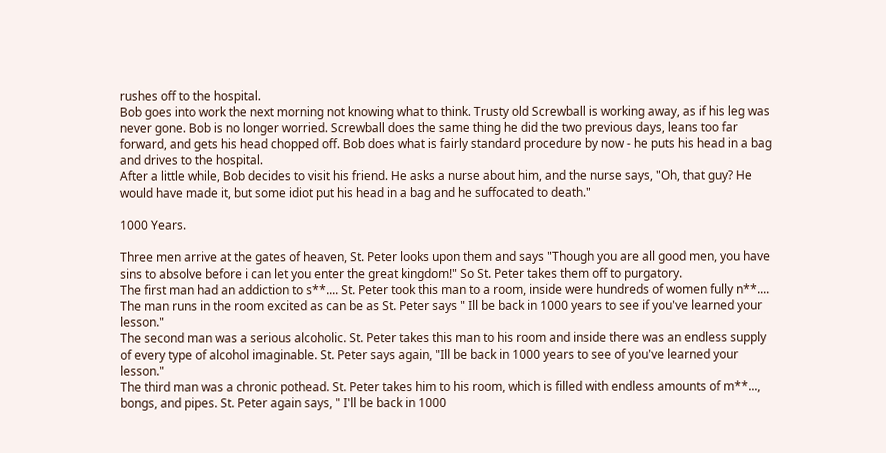rushes off to the hospital.
Bob goes into work the next morning not knowing what to think. Trusty old Screwball is working away, as if his leg was never gone. Bob is no longer worried. Screwball does the same thing he did the two previous days, leans too far forward, and gets his head chopped off. Bob does what is fairly standard procedure by now - he puts his head in a bag and drives to the hospital.
After a little while, Bob decides to visit his friend. He asks a nurse about him, and the nurse says, "Oh, that guy? He would have made it, but some idiot put his head in a bag and he suffocated to death."

1000 Years.

Three men arrive at the gates of heaven, St. Peter looks upon them and says "Though you are all good men, you have sins to absolve before i can let you enter the great kingdom!" So St. Peter takes them off to purgatory.
The first man had an addiction to s**.... St. Peter took this man to a room, inside were hundreds of women fully n**.... The man runs in the room excited as can be as St. Peter says " Ill be back in 1000 years to see if you've learned your lesson."
The second man was a serious alcoholic. St. Peter takes this man to his room and inside there was an endless supply of every type of alcohol imaginable. St. Peter says again, "Ill be back in 1000 years to see of you've learned your lesson."
The third man was a chronic pothead. St. Peter takes him to his room, which is filled with endless amounts of m**..., bongs, and pipes. St. Peter again says, " I'll be back in 1000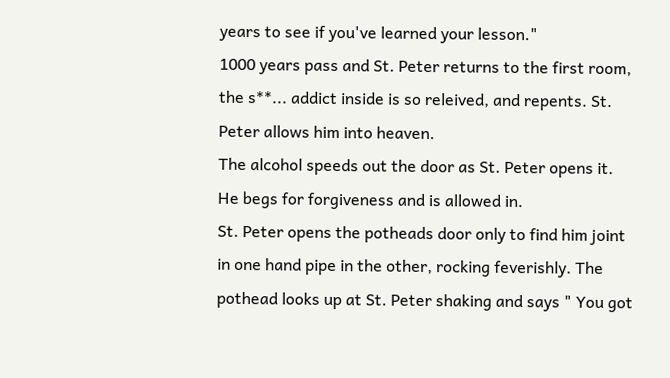years to see if you've learned your lesson."
1000 years pass and St. Peter returns to the first room, the s**... addict inside is so releived, and repents. St. Peter allows him into heaven.
The alcohol speeds out the door as St. Peter opens it. He begs for forgiveness and is allowed in.
St. Peter opens the potheads door only to find him joint in one hand pipe in the other, rocking feverishly. The pothead looks up at St. Peter shaking and says " You got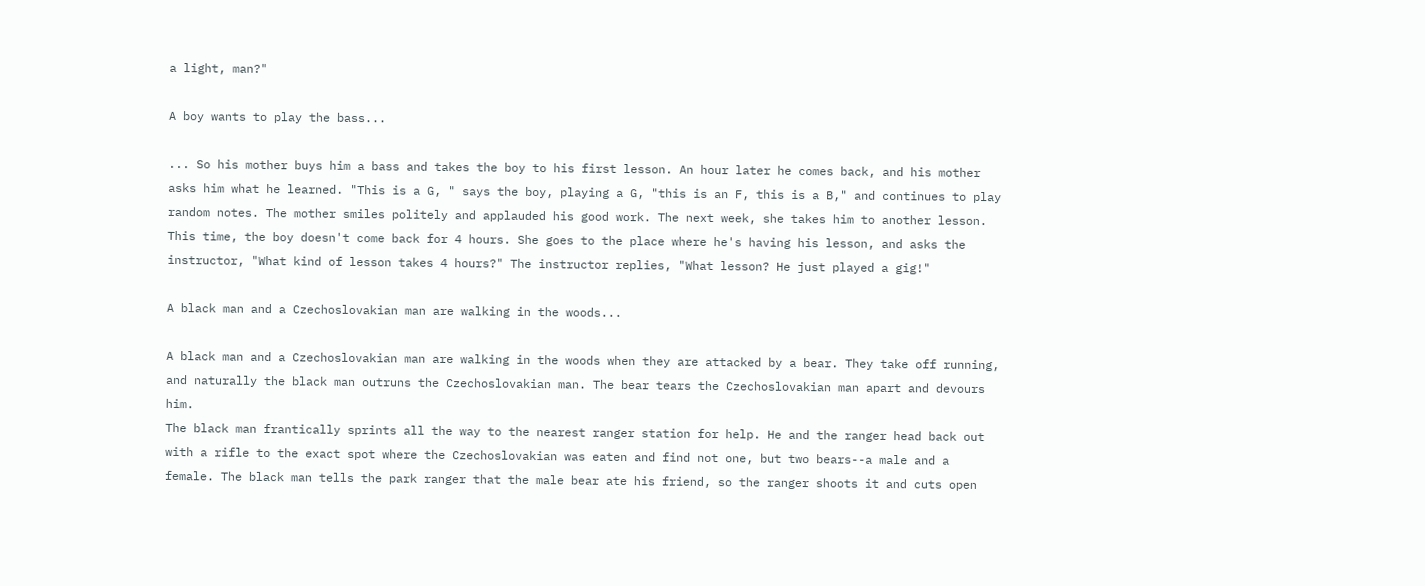a light, man?"

A boy wants to play the bass...

... So his mother buys him a bass and takes the boy to his first lesson. An hour later he comes back, and his mother asks him what he learned. "This is a G, " says the boy, playing a G, "this is an F, this is a B," and continues to play random notes. The mother smiles politely and applauded his good work. The next week, she takes him to another lesson. This time, the boy doesn't come back for 4 hours. She goes to the place where he's having his lesson, and asks the instructor, "What kind of lesson takes 4 hours?" The instructor replies, "What lesson? He just played a gig!"

A black man and a Czechoslovakian man are walking in the woods...

A black man and a Czechoslovakian man are walking in the woods when they are attacked by a bear. They take off running, and naturally the black man outruns the Czechoslovakian man. The bear tears the Czechoslovakian man apart and devours him.
The black man frantically sprints all the way to the nearest ranger station for help. He and the ranger head back out with a rifle to the exact spot where the Czechoslovakian was eaten and find not one, but two bears--a male and a female. The black man tells the park ranger that the male bear ate his friend, so the ranger shoots it and cuts open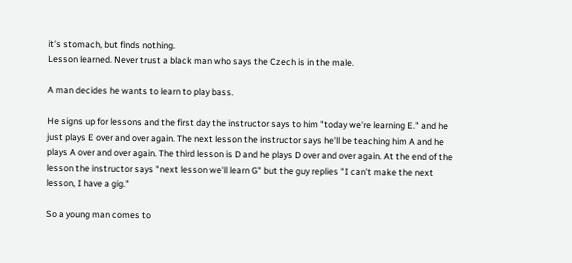it's stomach, but finds nothing.
Lesson learned. Never trust a black man who says the Czech is in the male.

A man decides he wants to learn to play bass.

He signs up for lessons and the first day the instructor says to him "today we're learning E." and he just plays E over and over again. The next lesson the instructor says he'll be teaching him A and he plays A over and over again. The third lesson is D and he plays D over and over again. At the end of the lesson the instructor says "next lesson we'll learn G" but the guy replies "I can't make the next lesson, I have a gig."

So a young man comes to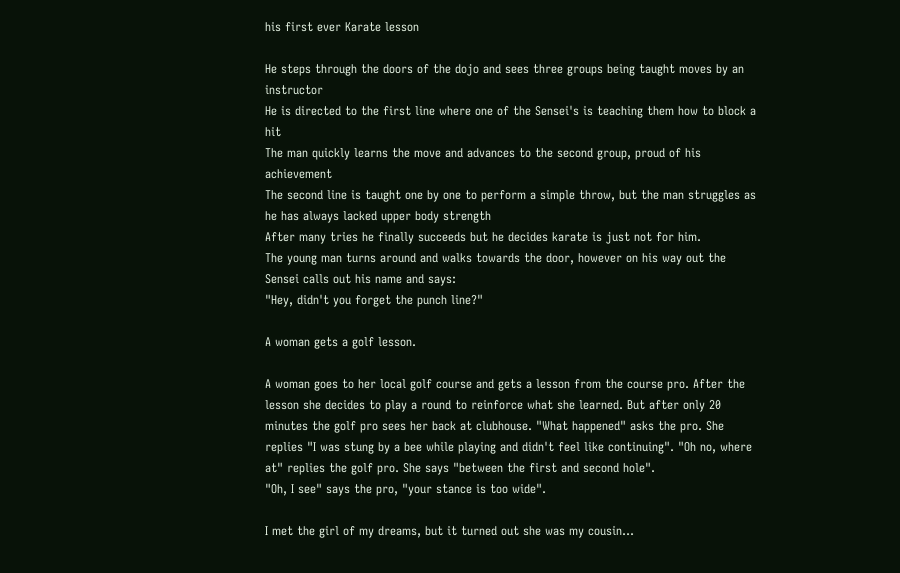his first ever Karate lesson

He steps through the doors of the dojo and sees three groups being taught moves by an instructor
He is directed to the first line where one of the Sensei's is teaching them how to block a hit
The man quickly learns the move and advances to the second group, proud of his achievement
The second line is taught one by one to perform a simple throw, but the man struggles as he has always lacked upper body strength
After many tries he finally succeeds but he decides karate is just not for him.
The young man turns around and walks towards the door, however on his way out the Sensei calls out his name and says:
"Hey, didn't you forget the punch line?"

A woman gets a golf lesson.

A woman goes to her local golf course and gets a lesson from the course pro. After the lesson she decides to play a round to reinforce what she learned. But after only 20 minutes the golf pro sees her back at clubhouse. "What happened" asks the pro. She replies "I was stung by a bee while playing and didn't feel like continuing". "Oh no, where at" replies the golf pro. She says "between the first and second hole".
"Oh, I see" says the pro, "your stance is too wide".

I met the girl of my dreams, but it turned out she was my cousin...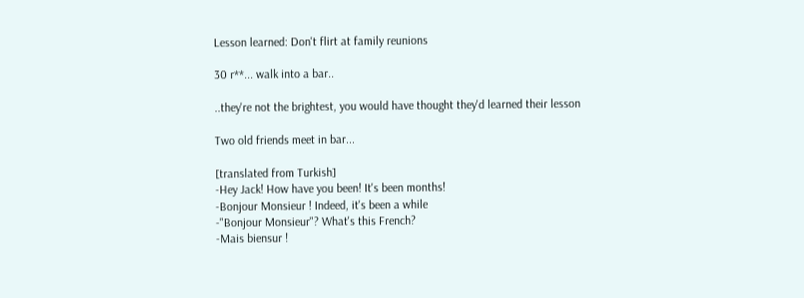Lesson learned: Don't flirt at family reunions

30 r**... walk into a bar..

..they're not the brightest, you would have thought they'd learned their lesson

Two old friends meet in bar...

[translated from Turkish]
-Hey Jack! How have you been! It's been months!
-Bonjour Monsieur ! Indeed, it's been a while
-"Bonjour Monsieur"? What's this French?
-Mais biensur !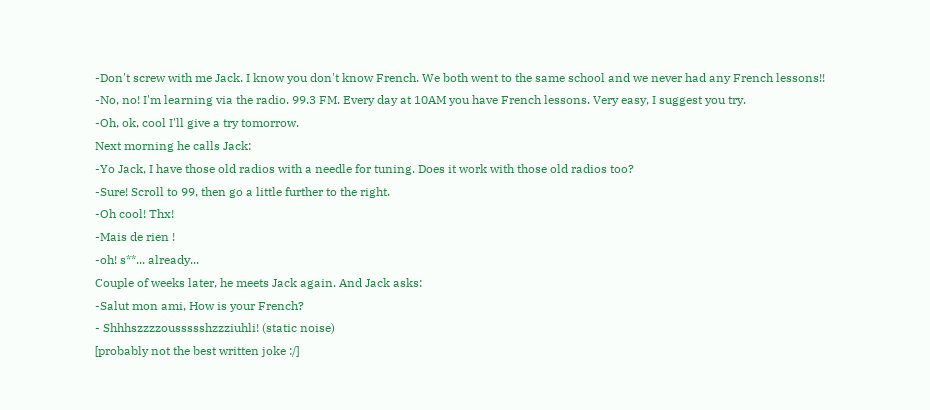-Don't screw with me Jack. I know you don't know French. We both went to the same school and we never had any French lessons!!
-No, no! I'm learning via the radio. 99.3 FM. Every day at 10AM you have French lessons. Very easy, I suggest you try.
-Oh, ok, cool I'll give a try tomorrow.
Next morning he calls Jack:
-Yo Jack, I have those old radios with a needle for tuning. Does it work with those old radios too?
-Sure! Scroll to 99, then go a little further to the right.
-Oh cool! Thx!
-Mais de rien !
-oh! s**... already...
Couple of weeks later, he meets Jack again. And Jack asks:
-Salut mon ami, How is your French?
- Shhhszzzzoussssshzzziuhli! (static noise)
[probably not the best written joke :/]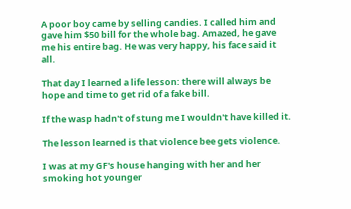A poor boy came by selling candies. I called him and gave him $50 bill for the whole bag. Amazed, he gave me his entire bag. He was very happy, his face said it all.

That day I learned a life lesson: there will always be hope and time to get rid of a fake bill.

If the wasp hadn't of stung me I wouldn't have killed it.

The lesson learned is that violence bee gets violence.

I was at my GF's house hanging with her and her smoking hot younger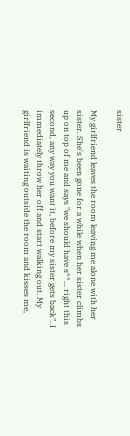sister

My girlfriend leaves the room leaving me alone with her sister. She's been gone for a while when her sister climbs up on top of me and says "we should have s**... right this second, any way you want it, before my sister gets back". I immediately throw her off and start walking out. My girlfriend is waiting outside the room and kisses me,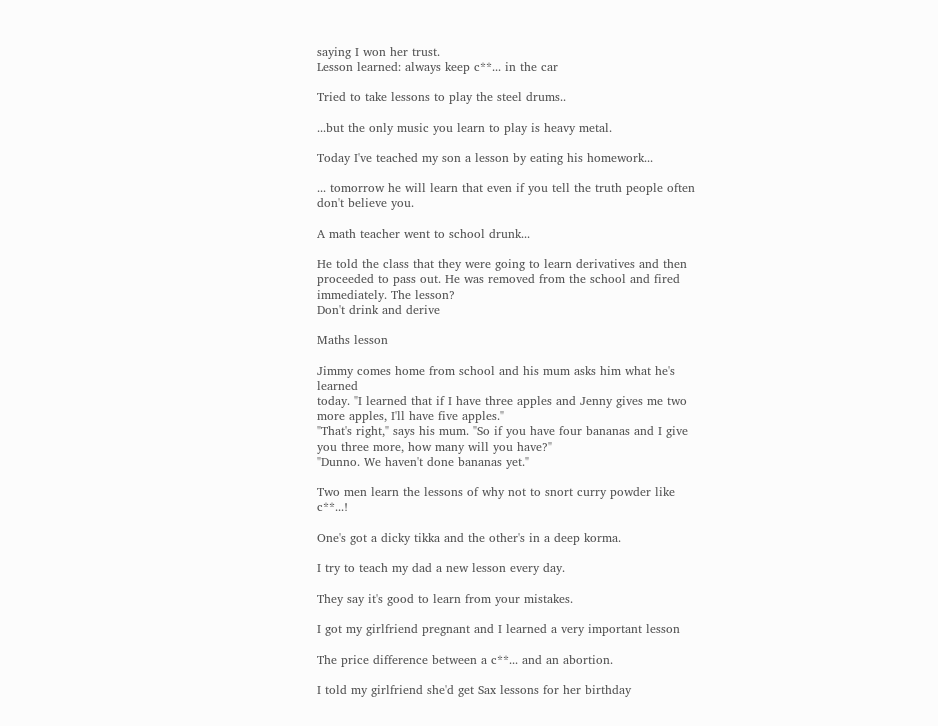saying I won her trust.
Lesson learned: always keep c**... in the car

Tried to take lessons to play the steel drums..

...but the only music you learn to play is heavy metal.

Today I've teached my son a lesson by eating his homework...

... tomorrow he will learn that even if you tell the truth people often don't believe you.

A math teacher went to school drunk...

He told the class that they were going to learn derivatives and then proceeded to pass out. He was removed from the school and fired immediately. The lesson?
Don't drink and derive

Maths lesson

Jimmy comes home from school and his mum asks him what he's learned
today. "I learned that if I have three apples and Jenny gives me two more apples, I'll have five apples."
"That's right," says his mum. "So if you have four bananas and I give you three more, how many will you have?"
"Dunno. We haven't done bananas yet."

Two men learn the lessons of why not to snort curry powder like c**...!

One's got a dicky tikka and the other's in a deep korma.

I try to teach my dad a new lesson every day.

They say it's good to learn from your mistakes.

I got my girlfriend pregnant and I learned a very important lesson

The price difference between a c**... and an abortion.

I told my girlfriend she'd get Sax lessons for her birthday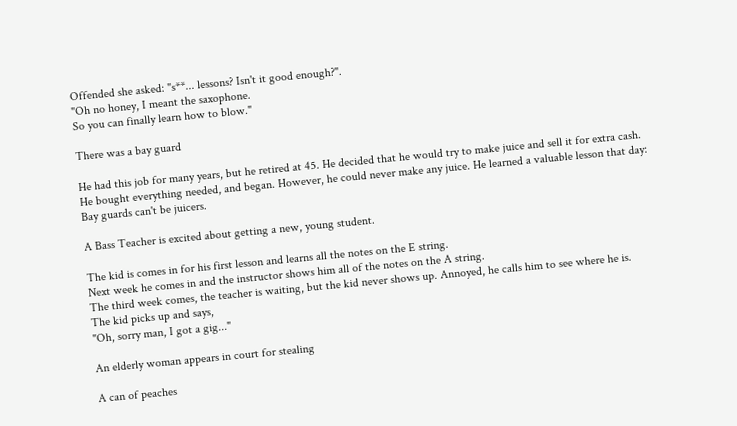Offended she asked: "s**... lessons? Isn't it good enough?".
"Oh no honey, I meant the saxophone.
So you can finally learn how to blow."

There was a bay guard

He had this job for many years, but he retired at 45. He decided that he would try to make juice and sell it for extra cash.
He bought everything needed, and began. However, he could never make any juice. He learned a valuable lesson that day:
Bay guards can't be juicers.

A Bass Teacher is excited about getting a new, young student.

The kid is comes in for his first lesson and learns all the notes on the E string.
Next week he comes in and the instructor shows him all of the notes on the A string.
The third week comes, the teacher is waiting, but the kid never shows up. Annoyed, he calls him to see where he is.
The kid picks up and says,
"Oh, sorry man, I got a gig..."

An elderly woman appears in court for stealing

A can of peaches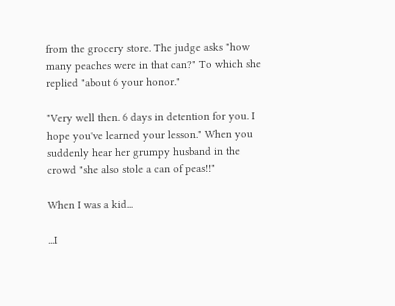from the grocery store. The judge asks "how many peaches were in that can?" To which she replied "about 6 your honor."

"Very well then. 6 days in detention for you. I hope you've learned your lesson." When you suddenly hear her grumpy husband in the crowd "she also stole a can of peas!!"

When I was a kid...

...I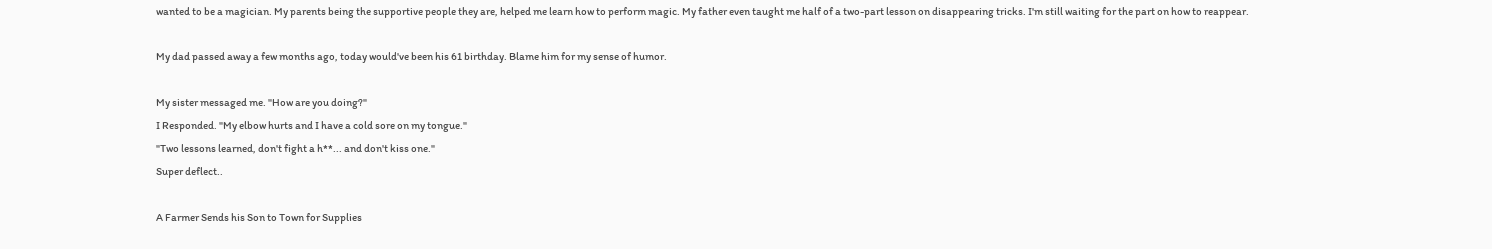wanted to be a magician. My parents being the supportive people they are, helped me learn how to perform magic. My father even taught me half of a two-part lesson on disappearing tricks. I'm still waiting for the part on how to reappear.

My dad passed away a few months ago, today would've been his 61 birthday. Blame him for my sense of humor.

My sister messaged me. "How are you doing?"
I Responded. "My elbow hurts and I have a cold sore on my tongue."
"Two lessons learned, don't fight a h**... and don't kiss one."
Super deflect..

A Farmer Sends his Son to Town for Supplies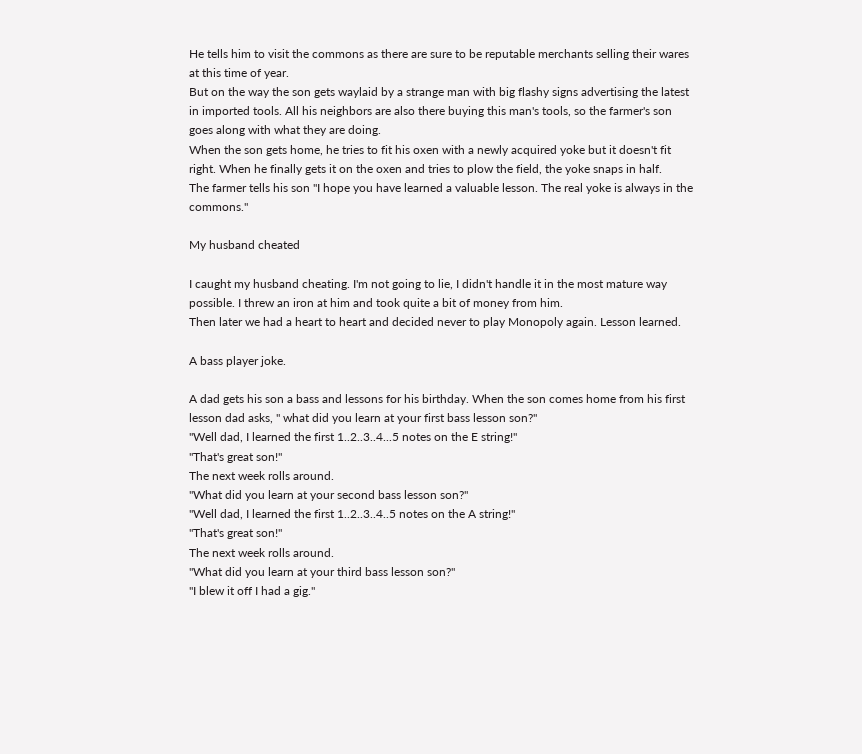He tells him to visit the commons as there are sure to be reputable merchants selling their wares at this time of year.
But on the way the son gets waylaid by a strange man with big flashy signs advertising the latest in imported tools. All his neighbors are also there buying this man's tools, so the farmer's son goes along with what they are doing.
When the son gets home, he tries to fit his oxen with a newly acquired yoke but it doesn't fit right. When he finally gets it on the oxen and tries to plow the field, the yoke snaps in half.
The farmer tells his son "I hope you have learned a valuable lesson. The real yoke is always in the commons."

My husband cheated

I caught my husband cheating. I'm not going to lie, I didn't handle it in the most mature way possible. I threw an iron at him and took quite a bit of money from him.
Then later we had a heart to heart and decided never to play Monopoly again. Lesson learned.

A bass player joke.

A dad gets his son a bass and lessons for his birthday. When the son comes home from his first lesson dad asks, " what did you learn at your first bass lesson son?"
"Well dad, I learned the first 1..2..3..4...5 notes on the E string!"
"That's great son!"
The next week rolls around.
"What did you learn at your second bass lesson son?"
"Well dad, I learned the first 1..2..3..4..5 notes on the A string!"
"That's great son!"
The next week rolls around.
"What did you learn at your third bass lesson son?"
"I blew it off I had a gig."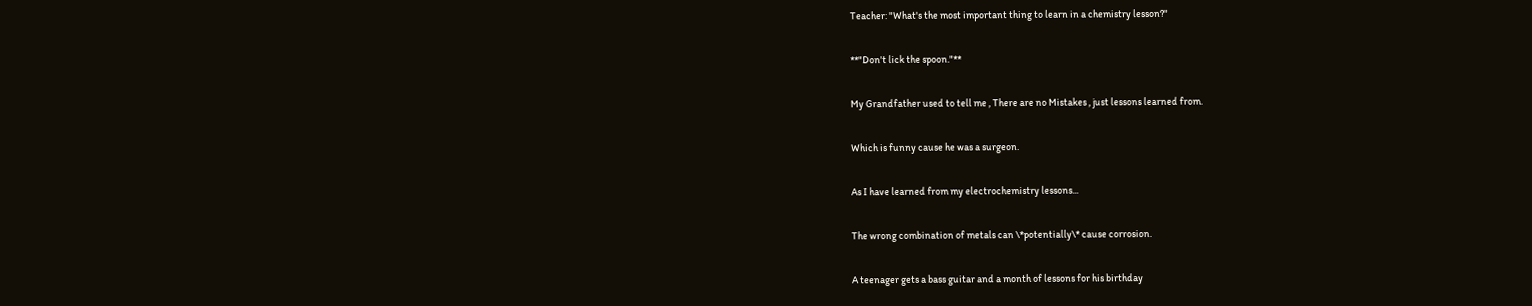Teacher: "What's the most important thing to learn in a chemistry lesson?"

**"Don't lick the spoon."**

My Grandfather used to tell me , There are no Mistakes , just lessons learned from.

Which is funny cause he was a surgeon.

As I have learned from my electrochemistry lessons...

The wrong combination of metals can \*potentially\* cause corrosion.

A teenager gets a bass guitar and a month of lessons for his birthday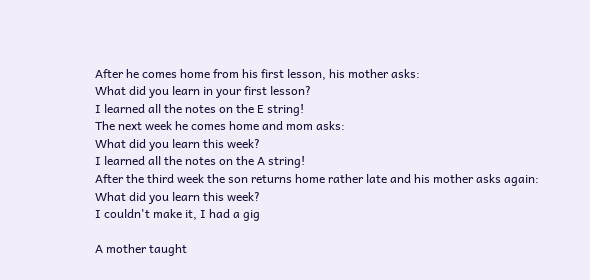After he comes home from his first lesson, his mother asks:
What did you learn in your first lesson?
I learned all the notes on the E string!
The next week he comes home and mom asks:
What did you learn this week?
I learned all the notes on the A string!
After the third week the son returns home rather late and his mother asks again:
What did you learn this week?
I couldn't make it, I had a gig

A mother taught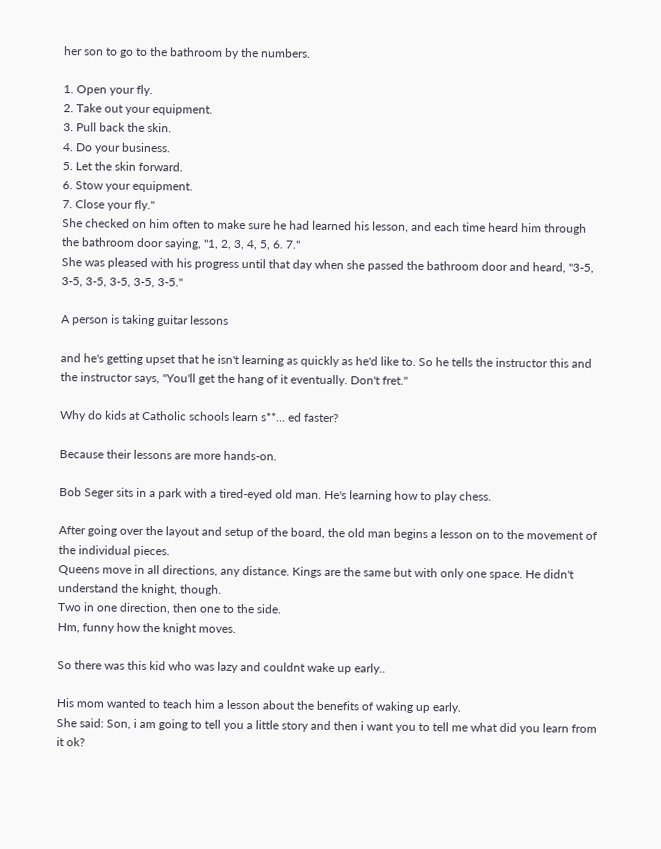her son to go to the bathroom by the numbers.

1. Open your fly.
2. Take out your equipment.
3. Pull back the skin.
4. Do your business.
5. Let the skin forward.
6. Stow your equipment.
7. Close your fly."
She checked on him often to make sure he had learned his lesson, and each time heard him through the bathroom door saying, "1, 2, 3, 4, 5, 6. 7."
She was pleased with his progress until that day when she passed the bathroom door and heard, "3-5, 3-5, 3-5, 3-5, 3-5, 3-5."

A person is taking guitar lessons

and he's getting upset that he isn't learning as quickly as he'd like to. So he tells the instructor this and the instructor says, "You'll get the hang of it eventually. Don't fret."

Why do kids at Catholic schools learn s**... ed faster?

Because their lessons are more hands-on.

Bob Seger sits in a park with a tired-eyed old man. He's learning how to play chess.

After going over the layout and setup of the board, the old man begins a lesson on to the movement of the individual pieces.
Queens move in all directions, any distance. Kings are the same but with only one space. He didn't understand the knight, though.
Two in one direction, then one to the side.
Hm, funny how the knight moves.

So there was this kid who was lazy and couldnt wake up early..

His mom wanted to teach him a lesson about the benefits of waking up early.
She said: Son, i am going to tell you a little story and then i want you to tell me what did you learn from it ok?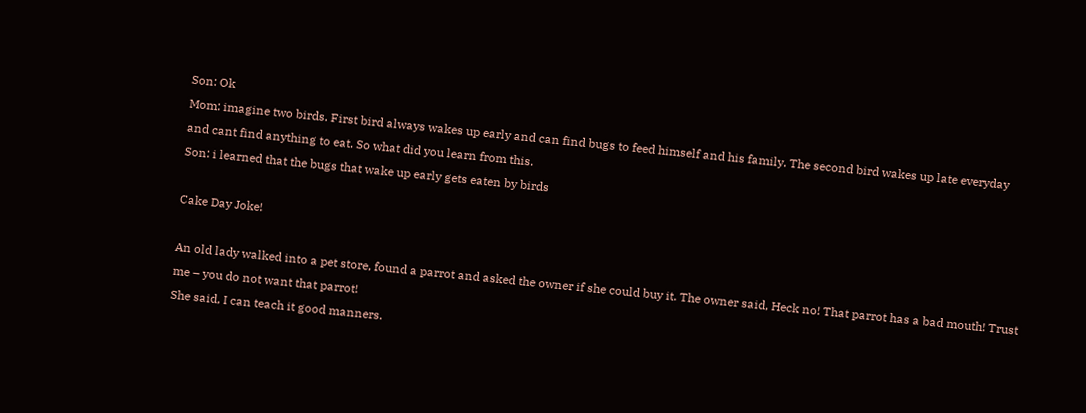Son: Ok
Mom: imagine two birds. First bird always wakes up early and can find bugs to feed himself and his family. The second bird wakes up late everyday and cant find anything to eat. So what did you learn from this.
Son: i learned that the bugs that wake up early gets eaten by birds

Cake Day Joke!

An old lady walked into a pet store, found a parrot and asked the owner if she could buy it. The owner said, Heck no! That parrot has a bad mouth! Trust me – you do not want that parrot!
She said, I can teach it good manners.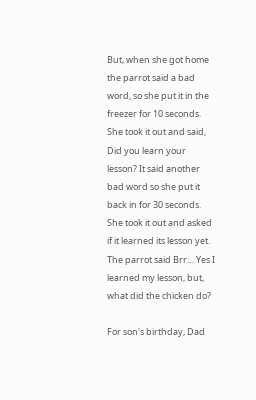But, when she got home the parrot said a bad word, so she put it in the freezer for 10 seconds.
She took it out and said, Did you learn your lesson? It said another bad word so she put it back in for 30 seconds. She took it out and asked if it learned its lesson yet.
The parrot said Brr… Yes I learned my lesson, but, what did the chicken do?

For son's birthday, Dad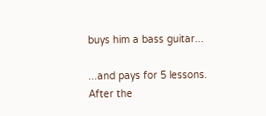buys him a bass guitar...

...and pays for 5 lessons.
After the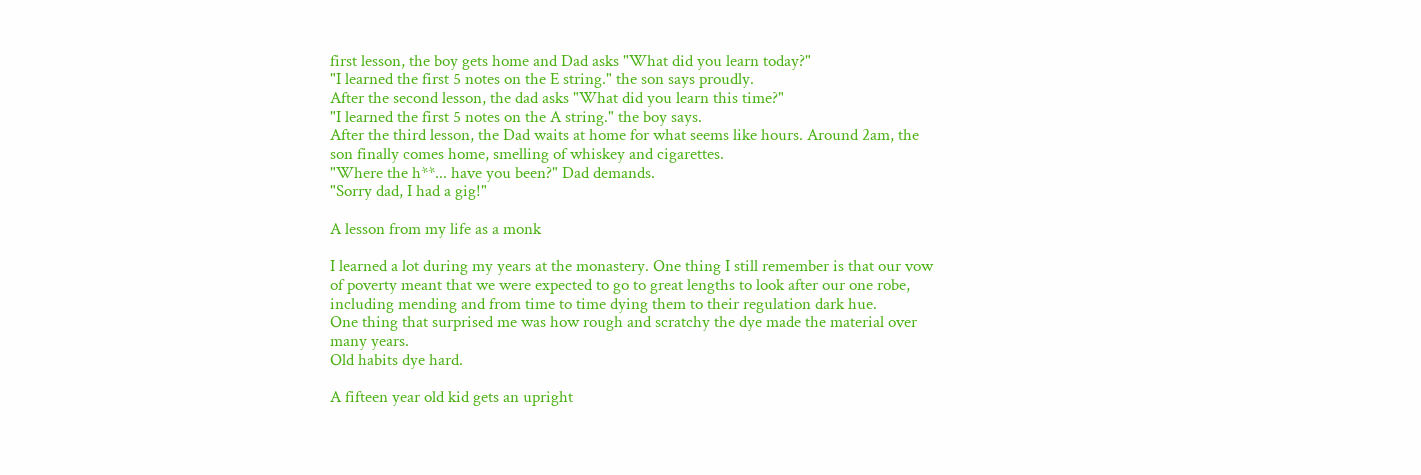first lesson, the boy gets home and Dad asks "What did you learn today?"
"I learned the first 5 notes on the E string." the son says proudly.
After the second lesson, the dad asks "What did you learn this time?"
"I learned the first 5 notes on the A string." the boy says.
After the third lesson, the Dad waits at home for what seems like hours. Around 2am, the son finally comes home, smelling of whiskey and cigarettes.
"Where the h**... have you been?" Dad demands.
"Sorry dad, I had a gig!"

A lesson from my life as a monk

I learned a lot during my years at the monastery. One thing I still remember is that our vow of poverty meant that we were expected to go to great lengths to look after our one robe, including mending and from time to time dying them to their regulation dark hue.
One thing that surprised me was how rough and scratchy the dye made the material over many years.
Old habits dye hard.

A fifteen year old kid gets an upright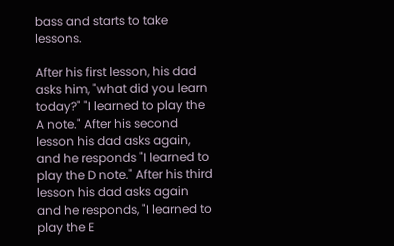bass and starts to take lessons.

After his first lesson, his dad asks him, "what did you learn today?" "I learned to play the A note." After his second lesson his dad asks again, and he responds "I learned to play the D note." After his third lesson his dad asks again and he responds, "I learned to play the E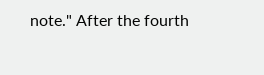note." After the fourth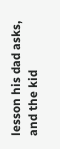lesson his dad asks, and the kid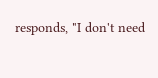responds, "I don't need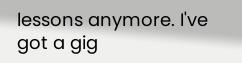lessons anymore. I've got a gig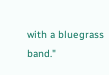with a bluegrass band."